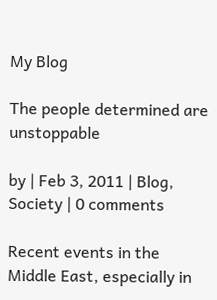My Blog

The people determined are unstoppable

by | Feb 3, 2011 | Blog, Society | 0 comments

Recent events in the Middle East, especially in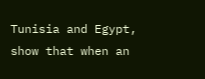Tunisia and Egypt, show that when an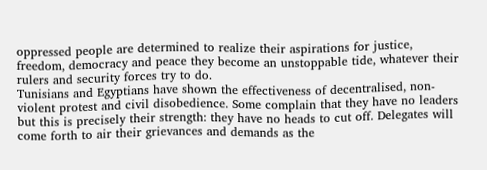oppressed people are determined to realize their aspirations for justice, freedom, democracy and peace they become an unstoppable tide, whatever their rulers and security forces try to do.
Tunisians and Egyptians have shown the effectiveness of decentralised, non-violent protest and civil disobedience. Some complain that they have no leaders but this is precisely their strength: they have no heads to cut off. Delegates will come forth to air their grievances and demands as the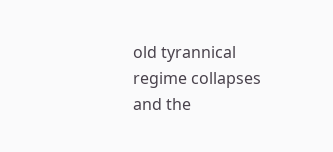old tyrannical regime collapses and the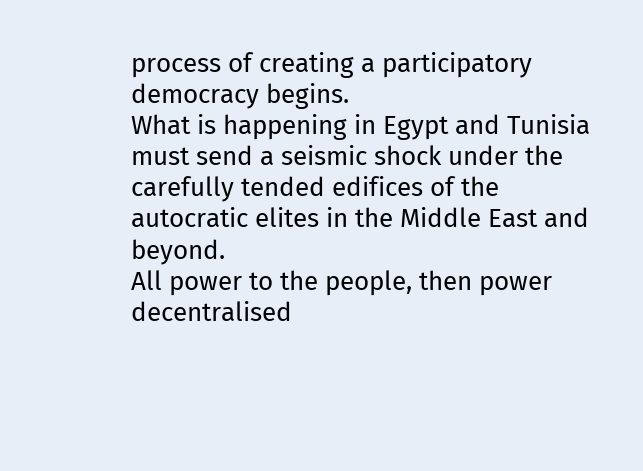process of creating a participatory democracy begins.
What is happening in Egypt and Tunisia must send a seismic shock under the carefully tended edifices of the autocratic elites in the Middle East and beyond.
All power to the people, then power decentralised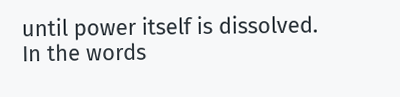until power itself is dissolved.
In the words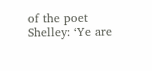of the poet Shelley: ‘Ye are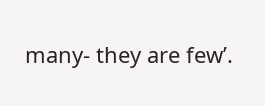many- they are few’.